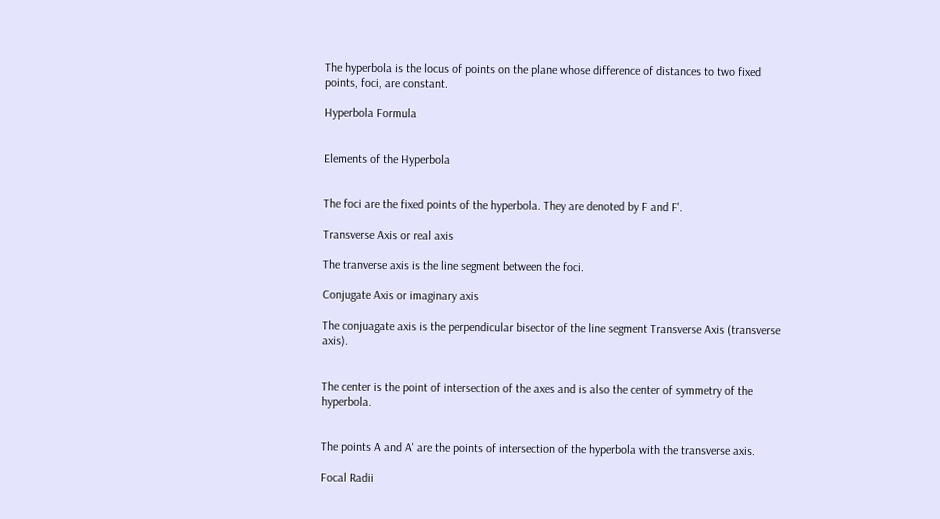The hyperbola is the locus of points on the plane whose difference of distances to two fixed points, foci, are constant.

Hyperbola Formula


Elements of the Hyperbola


The foci are the fixed points of the hyperbola. They are denoted by F and F'.

Transverse Axis or real axis

The tranverse axis is the line segment between the foci.

Conjugate Axis or imaginary axis

The conjuagate axis is the perpendicular bisector of the line segment Transverse Axis (transverse axis).


The center is the point of intersection of the axes and is also the center of symmetry of the hyperbola.


The points A and A' are the points of intersection of the hyperbola with the transverse axis.

Focal Radii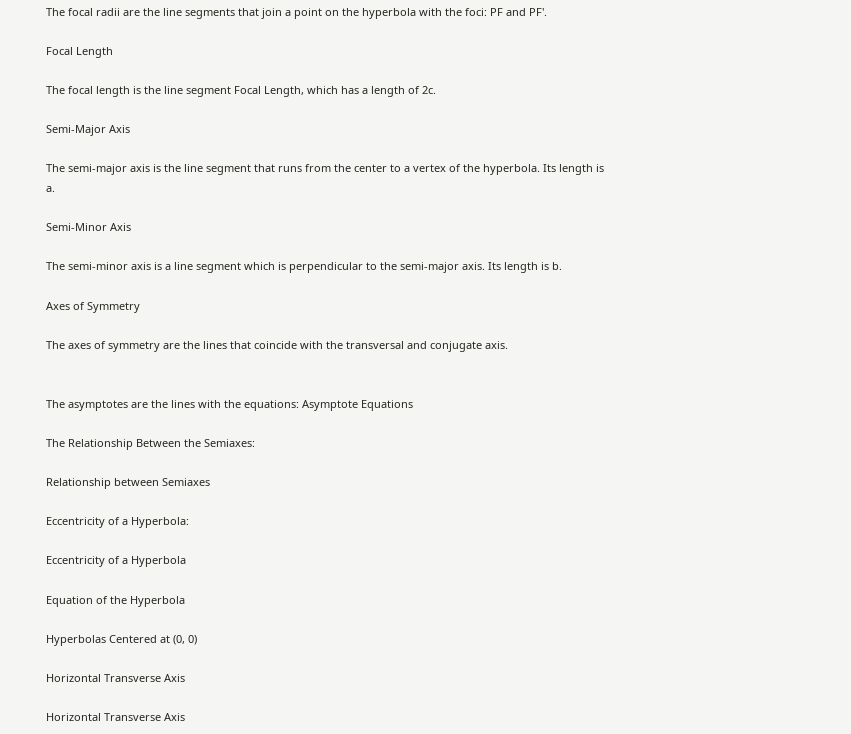The focal radii are the line segments that join a point on the hyperbola with the foci: PF and PF'.

Focal Length

The focal length is the line segment Focal Length, which has a length of 2c.

Semi-Major Axis

The semi-major axis is the line segment that runs from the center to a vertex of the hyperbola. Its length is a.

Semi-Minor Axis

The semi-minor axis is a line segment which is perpendicular to the semi-major axis. Its length is b.

Axes of Symmetry

The axes of symmetry are the lines that coincide with the transversal and conjugate axis.


The asymptotes are the lines with the equations: Asymptote Equations

The Relationship Between the Semiaxes:

Relationship between Semiaxes

Eccentricity of a Hyperbola:

Eccentricity of a Hyperbola

Equation of the Hyperbola

Hyperbolas Centered at (0, 0)

Horizontal Transverse Axis

Horizontal Transverse Axis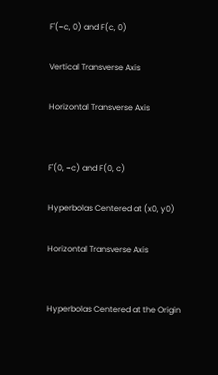F'(−c, 0) and F(c, 0)

Vertical Transverse Axis

Horizontal Transverse Axis


F'(0, −c) and F(0, c)

Hyperbolas Centered at (x0, y0)

Horizontal Transverse Axis


Hyperbolas Centered at the Origin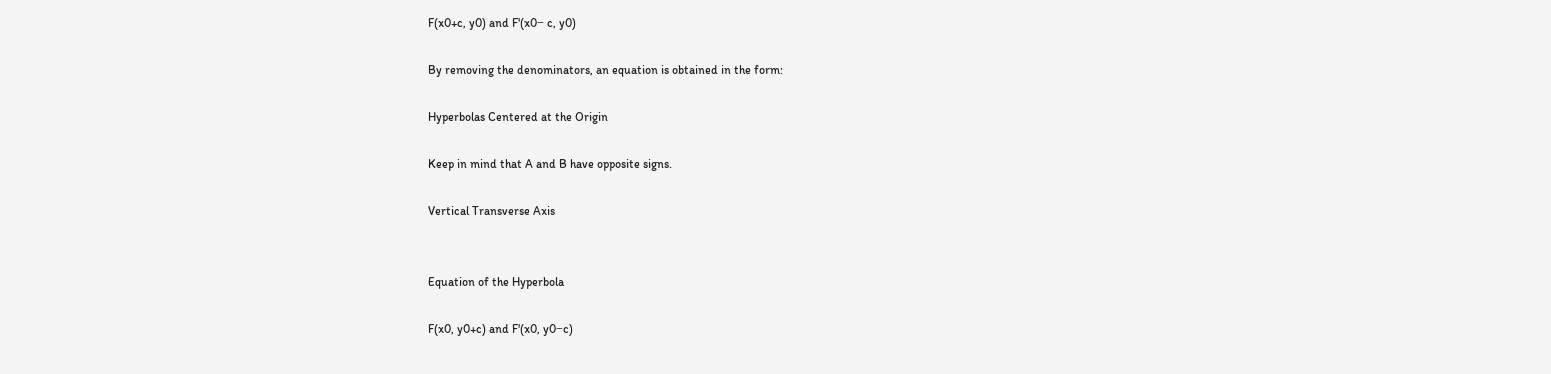F(x0+c, y0) and F'(x0− c, y0)

By removing the denominators, an equation is obtained in the form:

Hyperbolas Centered at the Origin

Keep in mind that A and B have opposite signs.

Vertical Transverse Axis


Equation of the Hyperbola

F(x0, y0+c) and F'(x0, y0−c)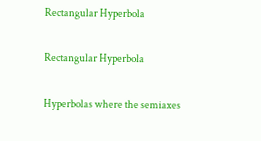Rectangular Hyperbola

Rectangular Hyperbola

Hyperbolas where the semiaxes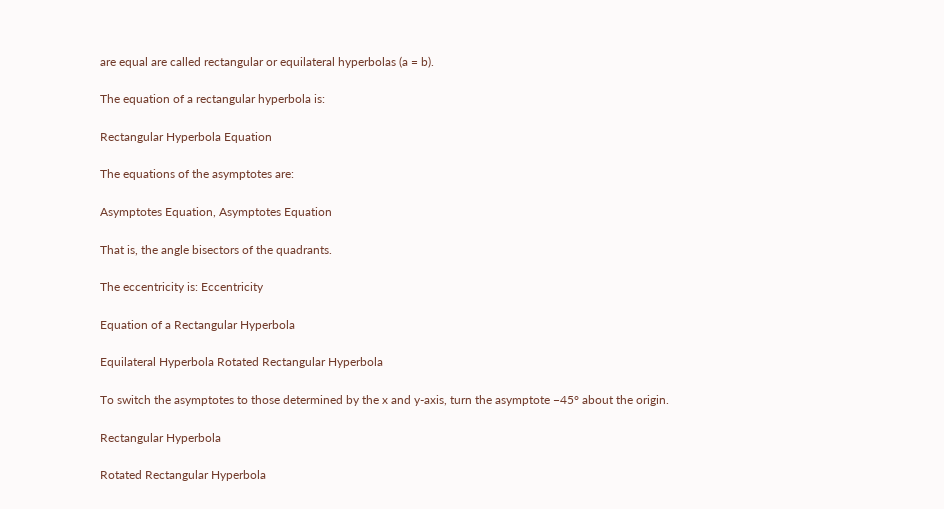are equal are called rectangular or equilateral hyperbolas (a = b).

The equation of a rectangular hyperbola is:

Rectangular Hyperbola Equation

The equations of the asymptotes are:

Asymptotes Equation, Asymptotes Equation

That is, the angle bisectors of the quadrants.

The eccentricity is: Eccentricity

Equation of a Rectangular Hyperbola

Equilateral Hyperbola Rotated Rectangular Hyperbola

To switch the asymptotes to those determined by the x and y-axis, turn the asymptote −45° about the origin.

Rectangular Hyperbola

Rotated Rectangular Hyperbola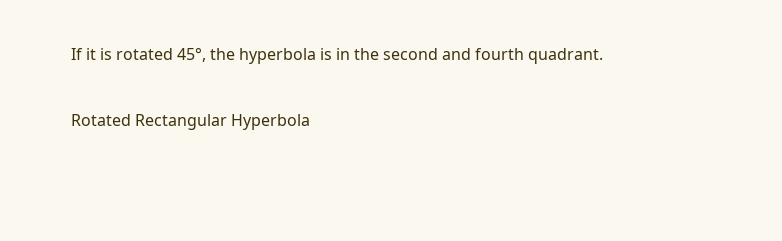If it is rotated 45°, the hyperbola is in the second and fourth quadrant.

Rotated Rectangular Hyperbola